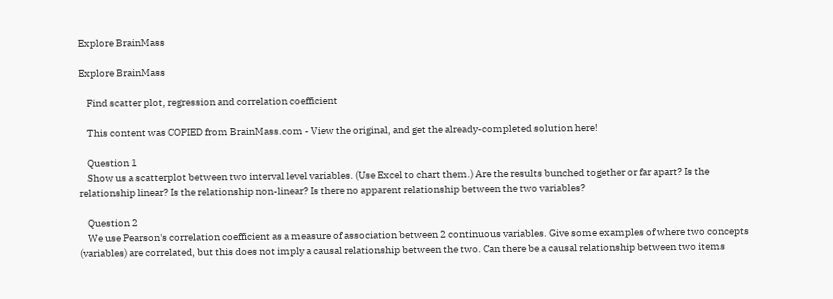Explore BrainMass

Explore BrainMass

    Find scatter plot, regression and correlation coefficient

    This content was COPIED from BrainMass.com - View the original, and get the already-completed solution here!

    Question 1
    Show us a scatterplot between two interval level variables. (Use Excel to chart them.) Are the results bunched together or far apart? Is the relationship linear? Is the relationship non-linear? Is there no apparent relationship between the two variables?

    Question 2
    We use Pearson's correlation coefficient as a measure of association between 2 continuous variables. Give some examples of where two concepts (variables) are correlated, but this does not imply a causal relationship between the two. Can there be a causal relationship between two items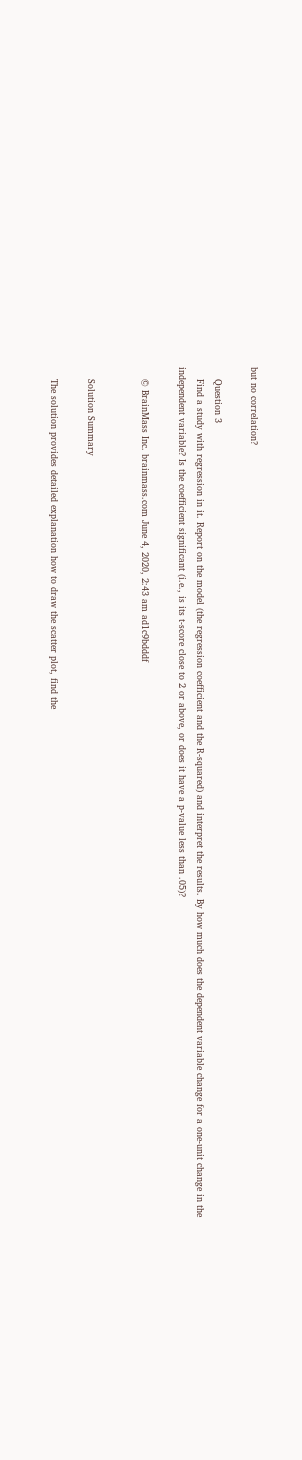but no correlation?

    Question 3
    Find a study with regression in it. Report on the model (the regression coefficient and the R-squared) and interpret the results. By how much does the dependent variable change for a one-unit change in the independent variable? Is the coefficient significant (i.e., is its t-score close to 2 or above, or does it have a p-value less than .05)?

    © BrainMass Inc. brainmass.com June 4, 2020, 2:43 am ad1c9bdddf


    Solution Summary

    The solution provides detailed explanation how to draw the scatter plot, find the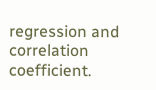regression and correlation coefficient.